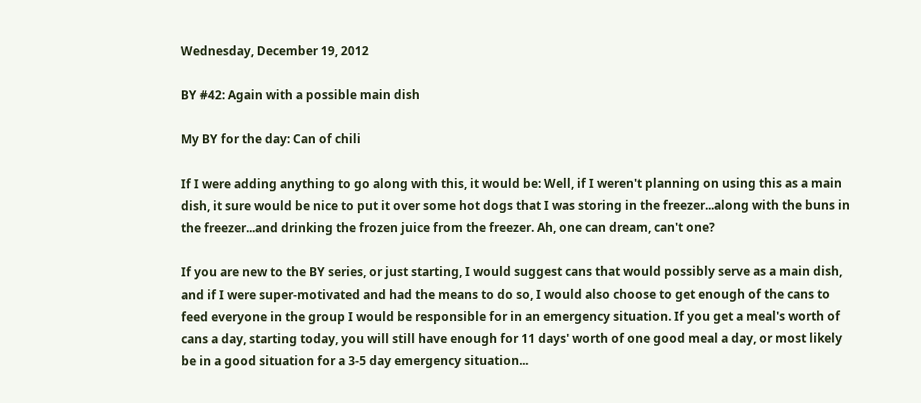Wednesday, December 19, 2012

BY #42: Again with a possible main dish

My BY for the day: Can of chili

If I were adding anything to go along with this, it would be: Well, if I weren't planning on using this as a main dish, it sure would be nice to put it over some hot dogs that I was storing in the freezer...along with the buns in the freezer...and drinking the frozen juice from the freezer. Ah, one can dream, can't one?

If you are new to the BY series, or just starting, I would suggest cans that would possibly serve as a main dish, and if I were super-motivated and had the means to do so, I would also choose to get enough of the cans to feed everyone in the group I would be responsible for in an emergency situation. If you get a meal's worth of cans a day, starting today, you will still have enough for 11 days' worth of one good meal a day, or most likely be in a good situation for a 3-5 day emergency situation...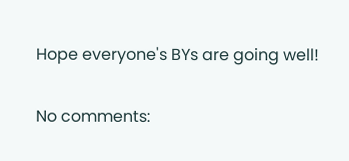Hope everyone's BYs are going well!

No comments: